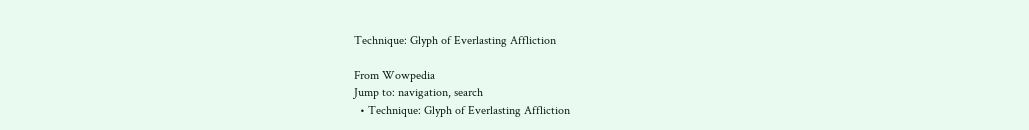Technique: Glyph of Everlasting Affliction

From Wowpedia
Jump to: navigation, search
  • Technique: Glyph of Everlasting Affliction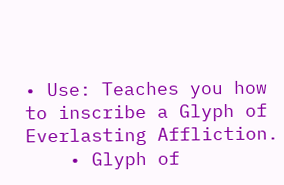• Use: Teaches you how to inscribe a Glyph of Everlasting Affliction.
    • Glyph of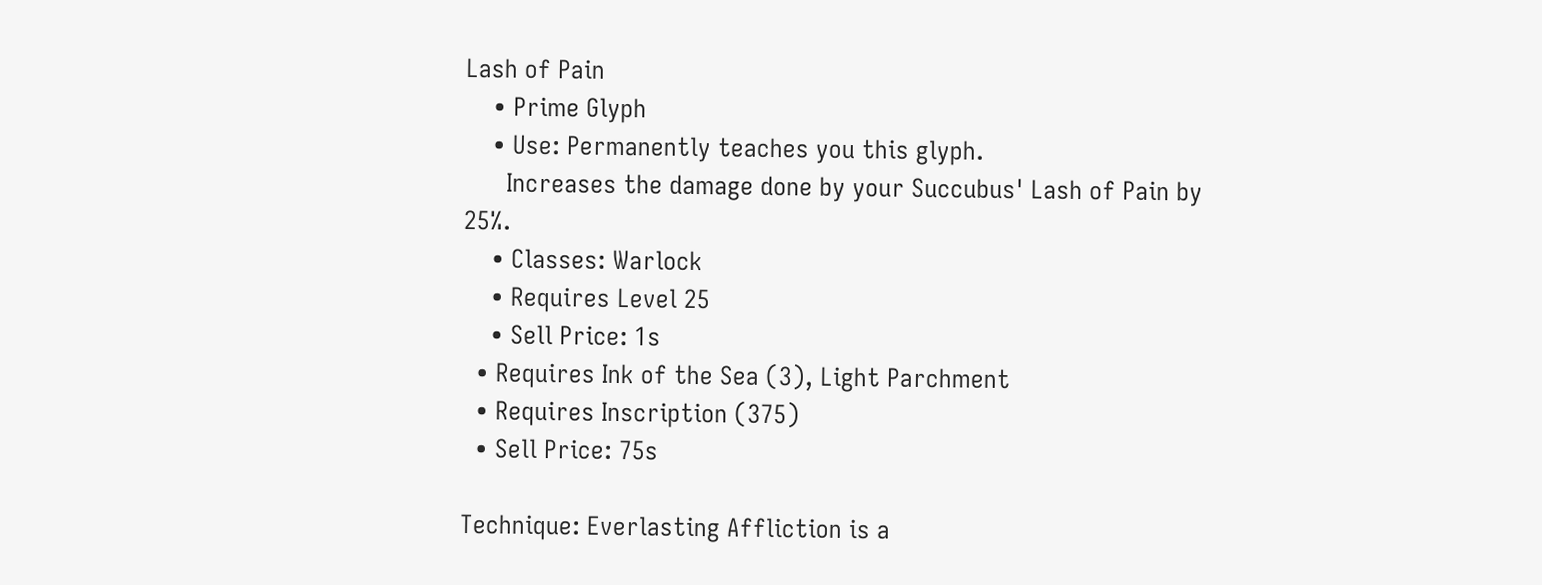Lash of Pain
    • Prime Glyph
    • Use: Permanently teaches you this glyph.
      Increases the damage done by your Succubus' Lash of Pain by 25%.
    • Classes: Warlock
    • Requires Level 25
    • Sell Price: 1s
  • Requires Ink of the Sea (3), Light Parchment
  • Requires Inscription (375)
  • Sell Price: 75s

Technique: Everlasting Affliction is a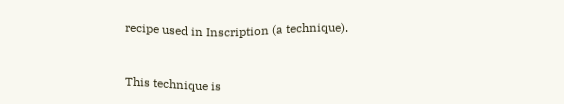recipe used in Inscription (a technique).


This technique is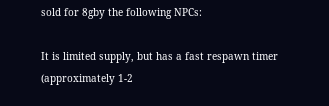sold for 8gby the following NPCs:

It is limited supply, but has a fast respawn timer (approximately 1-2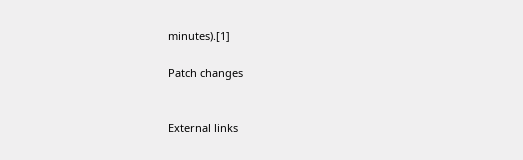minutes).[1]

Patch changes


External links